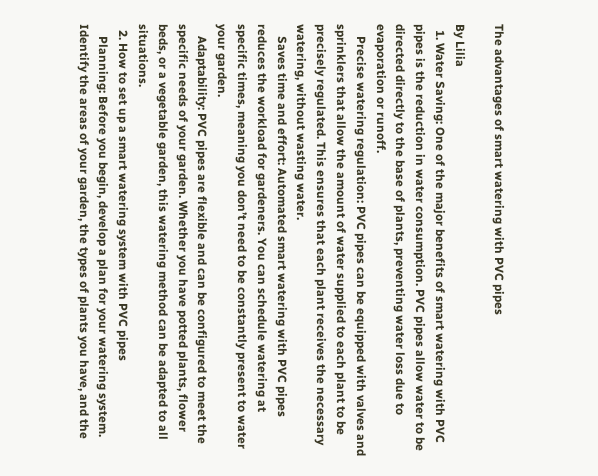The advantages of smart watering with PVC pipes

By Lilia
  1. Water Saving: One of the major benefits of smart watering with PVC pipes is the reduction in water consumption. PVC pipes allow water to be directed directly to the base of plants, preventing water loss due to evaporation or runoff.
    Precise watering regulation: PVC pipes can be equipped with valves and sprinklers that allow the amount of water supplied to each plant to be precisely regulated. This ensures that each plant receives the necessary watering, without wasting water.
    Saves time and effort: Automated smart watering with PVC pipes reduces the workload for gardeners. You can schedule watering at specific times, meaning you don’t need to be constantly present to water your garden.
    Adaptability: PVC pipes are flexible and can be configured to meet the specific needs of your garden. Whether you have potted plants, flower beds, or a vegetable garden, this watering method can be adapted to all situations.
  2. How to set up a smart watering system with PVC pipes
    Planning: Before you begin, develop a plan for your watering system. Identify the areas of your garden, the types of plants you have, and the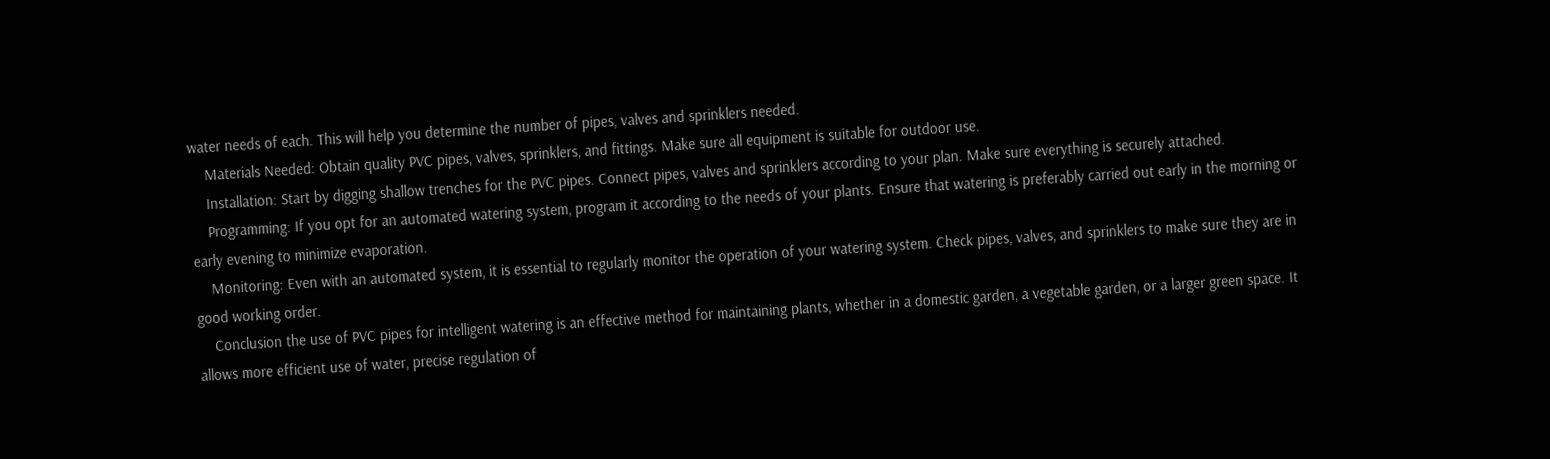water needs of each. This will help you determine the number of pipes, valves and sprinklers needed.
    Materials Needed: Obtain quality PVC pipes, valves, sprinklers, and fittings. Make sure all equipment is suitable for outdoor use.
    Installation: Start by digging shallow trenches for the PVC pipes. Connect pipes, valves and sprinklers according to your plan. Make sure everything is securely attached.
    Programming: If you opt for an automated watering system, program it according to the needs of your plants. Ensure that watering is preferably carried out early in the morning or early evening to minimize evaporation.
    Monitoring: Even with an automated system, it is essential to regularly monitor the operation of your watering system. Check pipes, valves, and sprinklers to make sure they are in good working order.
    Conclusion the use of PVC pipes for intelligent watering is an effective method for maintaining plants, whether in a domestic garden, a vegetable garden, or a larger green space. It allows more efficient use of water, precise regulation of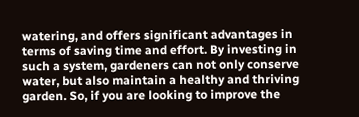watering, and offers significant advantages in terms of saving time and effort. By investing in such a system, gardeners can not only conserve water, but also maintain a healthy and thriving garden. So, if you are looking to improve the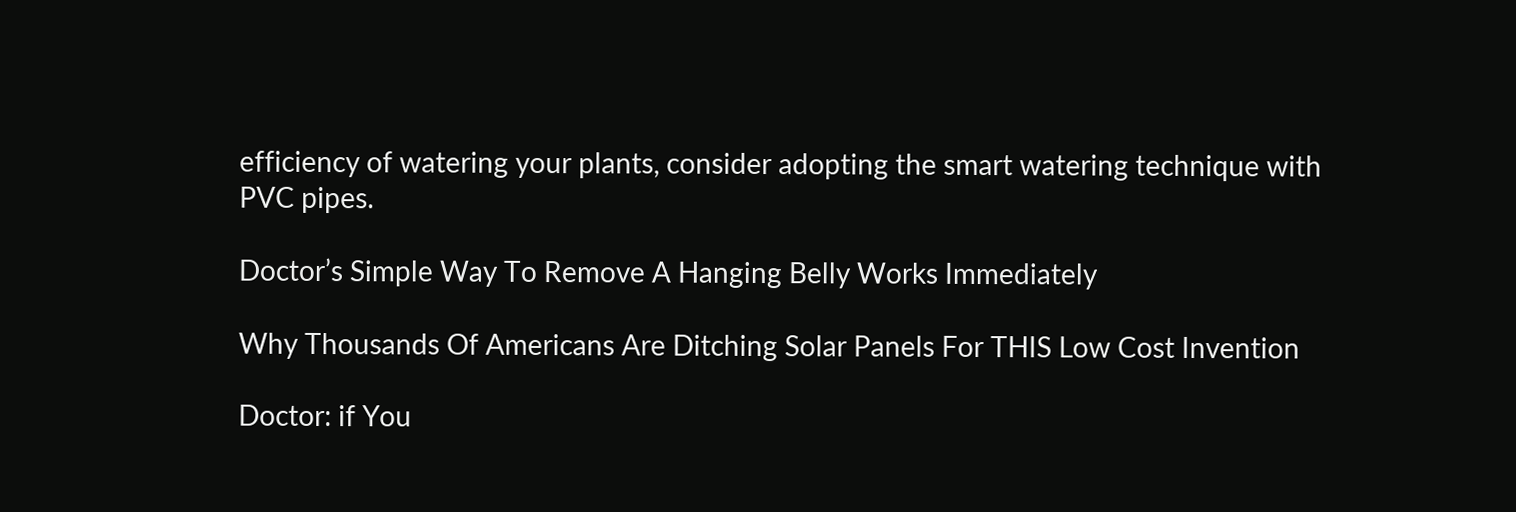efficiency of watering your plants, consider adopting the smart watering technique with PVC pipes.

Doctor’s Simple Way To Remove A Hanging Belly Works Immediately

Why Thousands Of Americans Are Ditching Solar Panels For THIS Low Cost Invention

Doctor: if You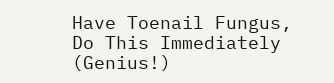Have Toenail Fungus, Do This Immediately (Genius!)